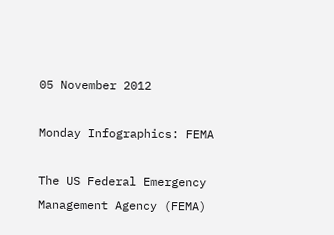05 November 2012

Monday Infographics: FEMA

The US Federal Emergency Management Agency (FEMA)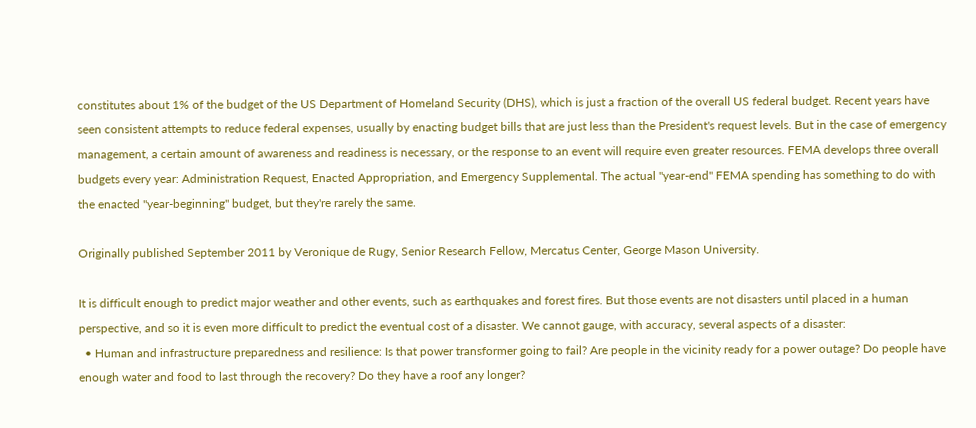constitutes about 1% of the budget of the US Department of Homeland Security (DHS), which is just a fraction of the overall US federal budget. Recent years have seen consistent attempts to reduce federal expenses, usually by enacting budget bills that are just less than the President's request levels. But in the case of emergency management, a certain amount of awareness and readiness is necessary, or the response to an event will require even greater resources. FEMA develops three overall budgets every year: Administration Request, Enacted Appropriation, and Emergency Supplemental. The actual "year-end" FEMA spending has something to do with the enacted "year-beginning" budget, but they're rarely the same.

Originally published September 2011 by Veronique de Rugy, Senior Research Fellow, Mercatus Center, George Mason University.

It is difficult enough to predict major weather and other events, such as earthquakes and forest fires. But those events are not disasters until placed in a human perspective, and so it is even more difficult to predict the eventual cost of a disaster. We cannot gauge, with accuracy, several aspects of a disaster:
  • Human and infrastructure preparedness and resilience: Is that power transformer going to fail? Are people in the vicinity ready for a power outage? Do people have enough water and food to last through the recovery? Do they have a roof any longer?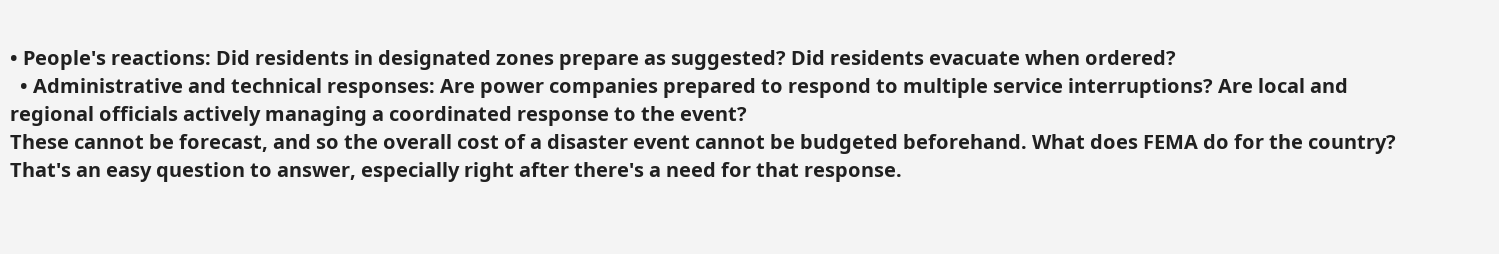• People's reactions: Did residents in designated zones prepare as suggested? Did residents evacuate when ordered?
  • Administrative and technical responses: Are power companies prepared to respond to multiple service interruptions? Are local and regional officials actively managing a coordinated response to the event?
These cannot be forecast, and so the overall cost of a disaster event cannot be budgeted beforehand. What does FEMA do for the country? That's an easy question to answer, especially right after there's a need for that response.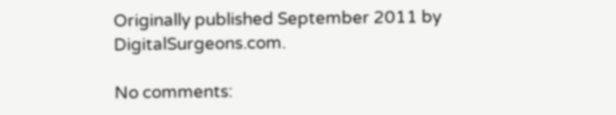Originally published September 2011 by DigitalSurgeons.com.

No comments: